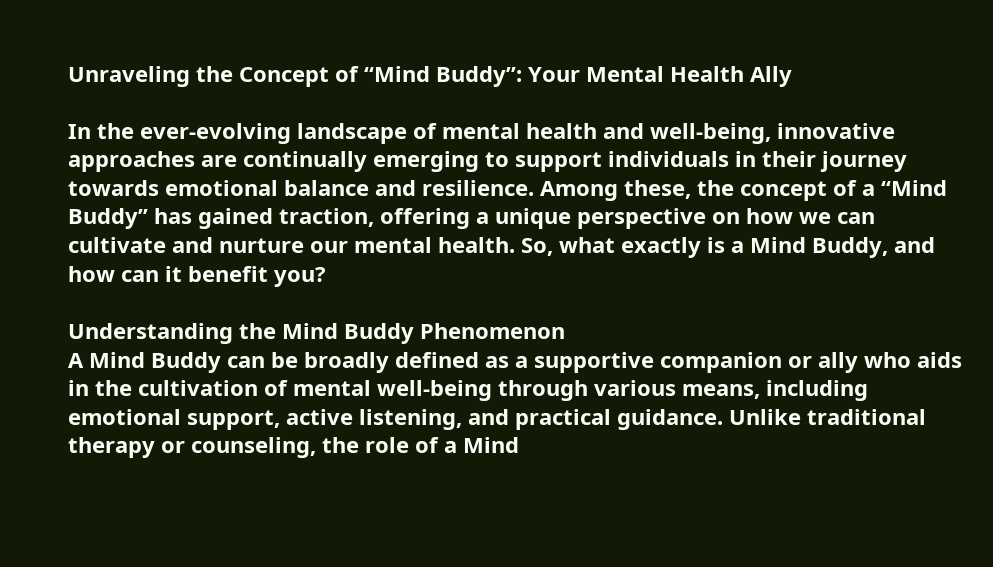Unraveling the Concept of “Mind Buddy”: Your Mental Health Ally

In the ever-evolving landscape of mental health and well-being, innovative approaches are continually emerging to support individuals in their journey towards emotional balance and resilience. Among these, the concept of a “Mind Buddy” has gained traction, offering a unique perspective on how we can cultivate and nurture our mental health. So, what exactly is a Mind Buddy, and how can it benefit you?

Understanding the Mind Buddy Phenomenon
A Mind Buddy can be broadly defined as a supportive companion or ally who aids in the cultivation of mental well-being through various means, including emotional support, active listening, and practical guidance. Unlike traditional therapy or counseling, the role of a Mind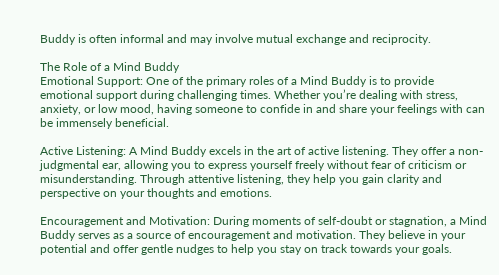Buddy is often informal and may involve mutual exchange and reciprocity.

The Role of a Mind Buddy
Emotional Support: One of the primary roles of a Mind Buddy is to provide emotional support during challenging times. Whether you’re dealing with stress, anxiety, or low mood, having someone to confide in and share your feelings with can be immensely beneficial.

Active Listening: A Mind Buddy excels in the art of active listening. They offer a non-judgmental ear, allowing you to express yourself freely without fear of criticism or misunderstanding. Through attentive listening, they help you gain clarity and perspective on your thoughts and emotions.

Encouragement and Motivation: During moments of self-doubt or stagnation, a Mind Buddy serves as a source of encouragement and motivation. They believe in your potential and offer gentle nudges to help you stay on track towards your goals.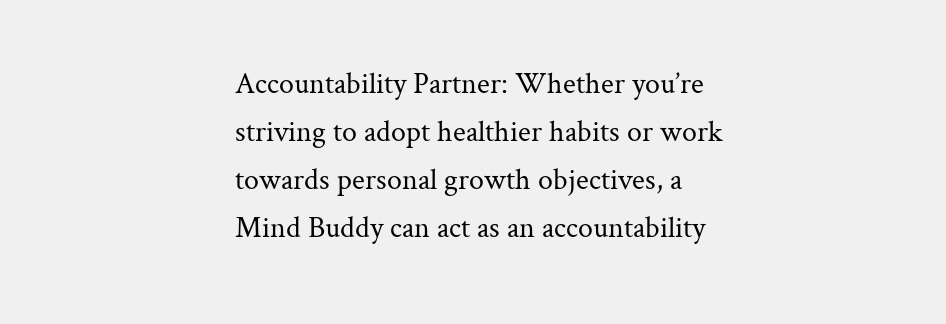Accountability Partner: Whether you’re striving to adopt healthier habits or work towards personal growth objectives, a Mind Buddy can act as an accountability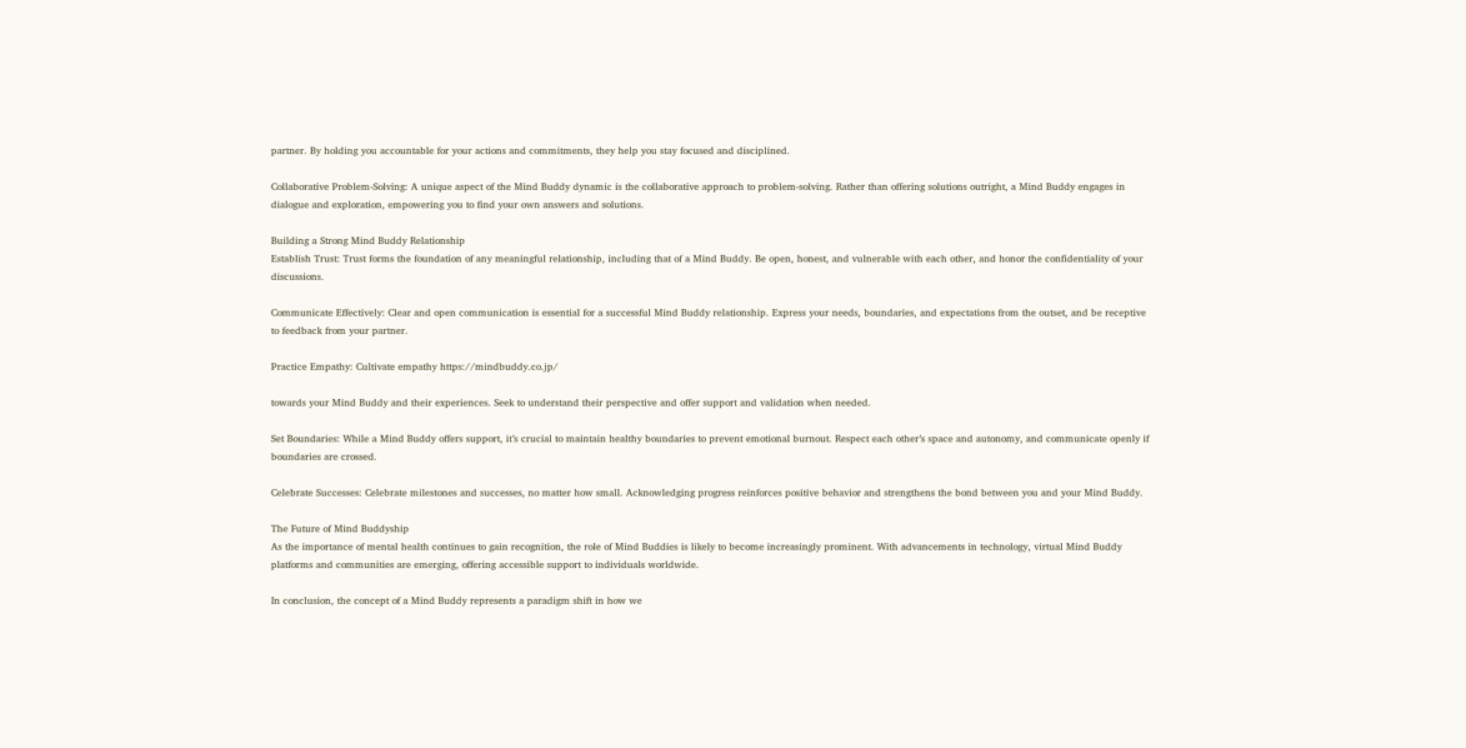partner. By holding you accountable for your actions and commitments, they help you stay focused and disciplined.

Collaborative Problem-Solving: A unique aspect of the Mind Buddy dynamic is the collaborative approach to problem-solving. Rather than offering solutions outright, a Mind Buddy engages in dialogue and exploration, empowering you to find your own answers and solutions.

Building a Strong Mind Buddy Relationship
Establish Trust: Trust forms the foundation of any meaningful relationship, including that of a Mind Buddy. Be open, honest, and vulnerable with each other, and honor the confidentiality of your discussions.

Communicate Effectively: Clear and open communication is essential for a successful Mind Buddy relationship. Express your needs, boundaries, and expectations from the outset, and be receptive to feedback from your partner.

Practice Empathy: Cultivate empathy https://mindbuddy.co.jp/

towards your Mind Buddy and their experiences. Seek to understand their perspective and offer support and validation when needed.

Set Boundaries: While a Mind Buddy offers support, it’s crucial to maintain healthy boundaries to prevent emotional burnout. Respect each other’s space and autonomy, and communicate openly if boundaries are crossed.

Celebrate Successes: Celebrate milestones and successes, no matter how small. Acknowledging progress reinforces positive behavior and strengthens the bond between you and your Mind Buddy.

The Future of Mind Buddyship
As the importance of mental health continues to gain recognition, the role of Mind Buddies is likely to become increasingly prominent. With advancements in technology, virtual Mind Buddy platforms and communities are emerging, offering accessible support to individuals worldwide.

In conclusion, the concept of a Mind Buddy represents a paradigm shift in how we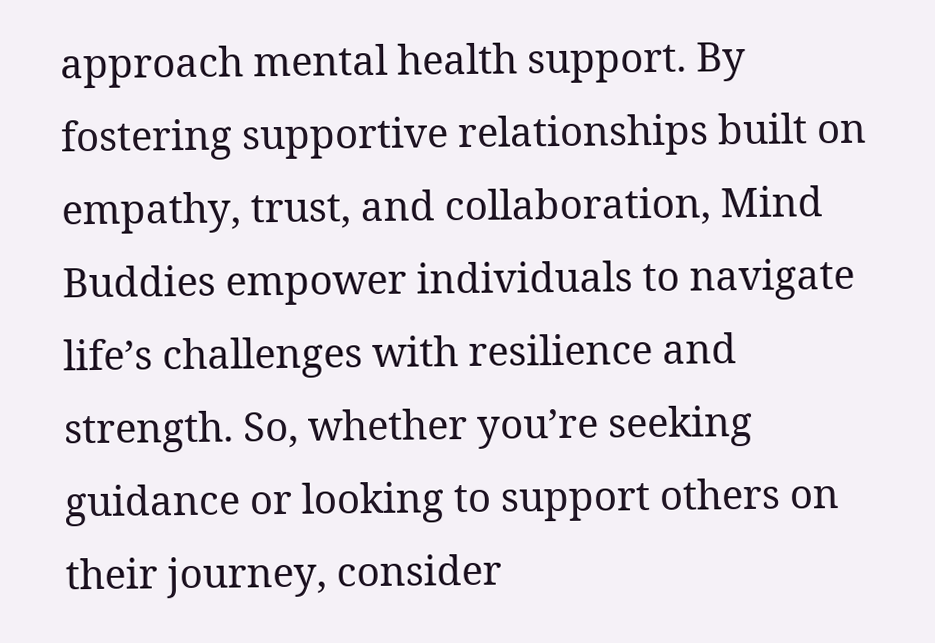approach mental health support. By fostering supportive relationships built on empathy, trust, and collaboration, Mind Buddies empower individuals to navigate life’s challenges with resilience and strength. So, whether you’re seeking guidance or looking to support others on their journey, consider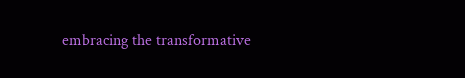embracing the transformative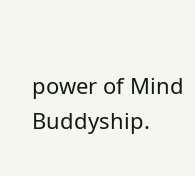power of Mind Buddyship.